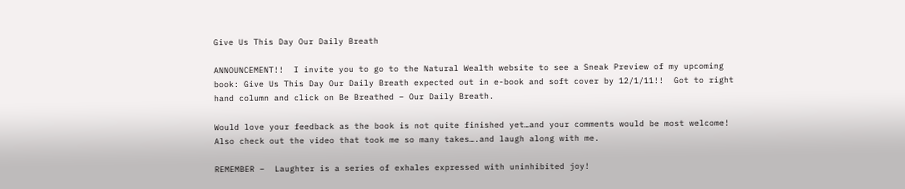Give Us This Day Our Daily Breath

ANNOUNCEMENT!!  I invite you to go to the Natural Wealth website to see a Sneak Preview of my upcoming book: Give Us This Day Our Daily Breath expected out in e-book and soft cover by 12/1/11!!  Got to right hand column and click on Be Breathed – Our Daily Breath.

Would love your feedback as the book is not quite finished yet…and your comments would be most welcome!  Also check out the video that took me so many takes….and laugh along with me.

REMEMBER –  Laughter is a series of exhales expressed with uninhibited joy!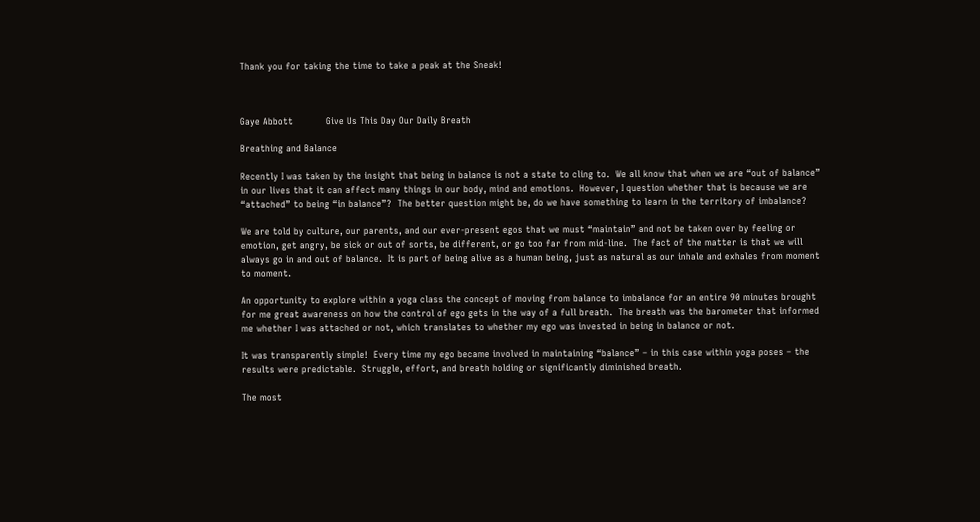Thank you for taking the time to take a peak at the Sneak!



Gaye Abbott           Give Us This Day Our Daily Breath

Breathing and Balance

Recently I was taken by the insight that being in balance is not a state to cling to.  We all know that when we are “out of balance” in our lives that it can affect many things in our body, mind and emotions.  However, I question whether that is because we are “attached” to being “in balance”?  The better question might be, do we have something to learn in the territory of imbalance?

We are told by culture, our parents, and our ever-present egos that we must “maintain” and not be taken over by feeling or emotion, get angry, be sick or out of sorts, be different, or go too far from mid-line.  The fact of the matter is that we will always go in and out of balance.  It is part of being alive as a human being, just as natural as our inhale and exhales from moment to moment.

An opportunity to explore within a yoga class the concept of moving from balance to imbalance for an entire 90 minutes brought for me great awareness on how the control of ego gets in the way of a full breath.  The breath was the barometer that informed me whether I was attached or not, which translates to whether my ego was invested in being in balance or not.

It was transparently simple!  Every time my ego became involved in maintaining “balance” – in this case within yoga poses – the results were predictable.  Struggle, effort, and breath holding or significantly diminished breath.

The most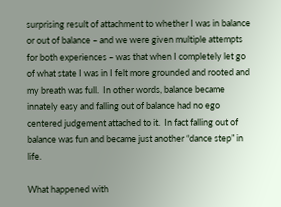surprising result of attachment to whether I was in balance or out of balance – and we were given multiple attempts for both experiences – was that when I completely let go of what state I was in I felt more grounded and rooted and my breath was full.  In other words, balance became innately easy and falling out of balance had no ego centered judgement attached to it.  In fact falling out of balance was fun and became just another “dance step” in life.

What happened with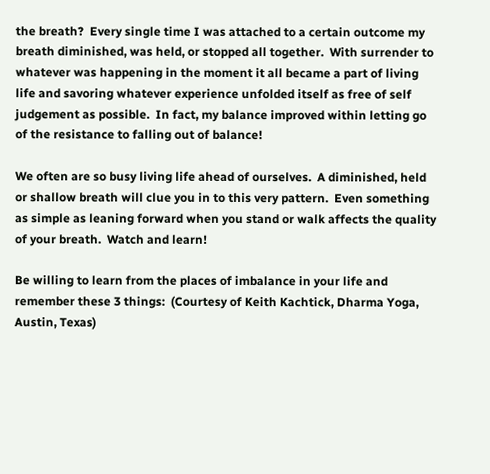the breath?  Every single time I was attached to a certain outcome my breath diminished, was held, or stopped all together.  With surrender to whatever was happening in the moment it all became a part of living life and savoring whatever experience unfolded itself as free of self judgement as possible.  In fact, my balance improved within letting go of the resistance to falling out of balance!

We often are so busy living life ahead of ourselves.  A diminished, held or shallow breath will clue you in to this very pattern.  Even something as simple as leaning forward when you stand or walk affects the quality of your breath.  Watch and learn!

Be willing to learn from the places of imbalance in your life and remember these 3 things:  (Courtesy of Keith Kachtick, Dharma Yoga, Austin, Texas)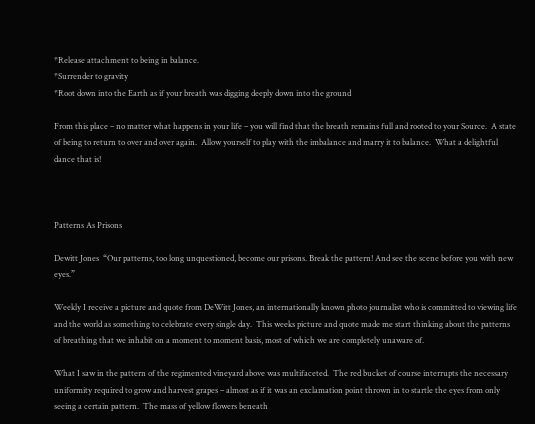*Release attachment to being in balance.
*Surrender to gravity
*Root down into the Earth as if your breath was digging deeply down into the ground

From this place – no matter what happens in your life – you will find that the breath remains full and rooted to your Source.  A state of being to return to over and over again.  Allow yourself to play with the imbalance and marry it to balance.  What a delightful dance that is!



Patterns As Prisons

Dewitt Jones  “Our patterns, too long unquestioned, become our prisons. Break the pattern! And see the scene before you with new eyes.”

Weekly I receive a picture and quote from DeWitt Jones, an internationally known photo journalist who is committed to viewing life and the world as something to celebrate every single day.  This weeks picture and quote made me start thinking about the patterns of breathing that we inhabit on a moment to moment basis, most of which we are completely unaware of.

What I saw in the pattern of the regimented vineyard above was multifaceted.  The red bucket of course interrupts the necessary uniformity required to grow and harvest grapes – almost as if it was an exclamation point thrown in to startle the eyes from only seeing a certain pattern.  The mass of yellow flowers beneath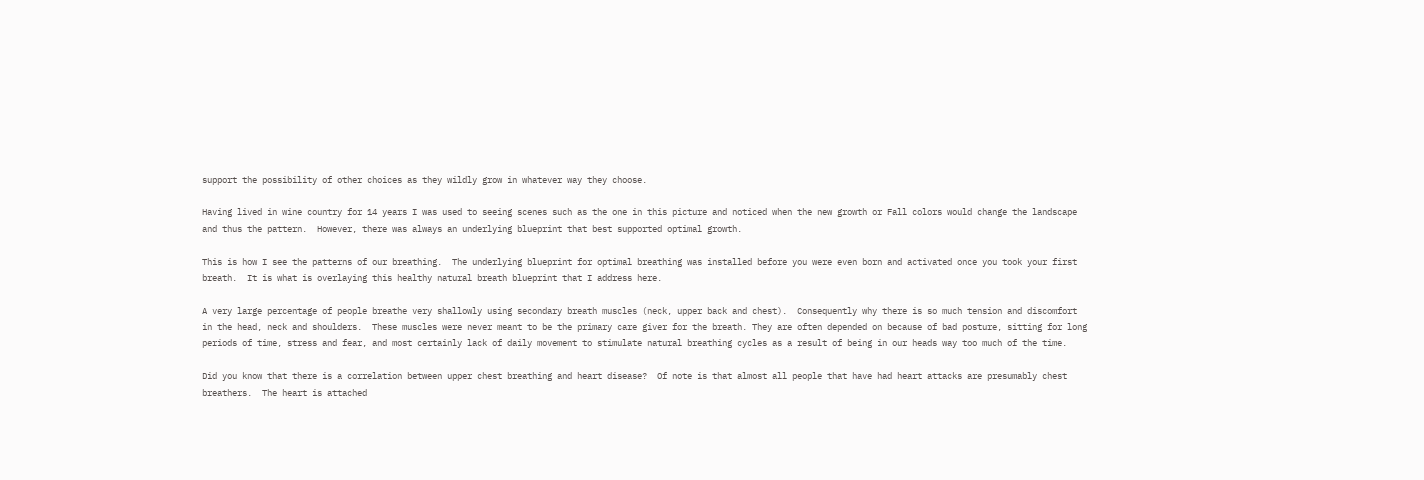support the possibility of other choices as they wildly grow in whatever way they choose.

Having lived in wine country for 14 years I was used to seeing scenes such as the one in this picture and noticed when the new growth or Fall colors would change the landscape and thus the pattern.  However, there was always an underlying blueprint that best supported optimal growth.

This is how I see the patterns of our breathing.  The underlying blueprint for optimal breathing was installed before you were even born and activated once you took your first breath.  It is what is overlaying this healthy natural breath blueprint that I address here.

A very large percentage of people breathe very shallowly using secondary breath muscles (neck, upper back and chest).  Consequently why there is so much tension and discomfort in the head, neck and shoulders.  These muscles were never meant to be the primary care giver for the breath. They are often depended on because of bad posture, sitting for long periods of time, stress and fear, and most certainly lack of daily movement to stimulate natural breathing cycles as a result of being in our heads way too much of the time.

Did you know that there is a correlation between upper chest breathing and heart disease?  Of note is that almost all people that have had heart attacks are presumably chest breathers.  The heart is attached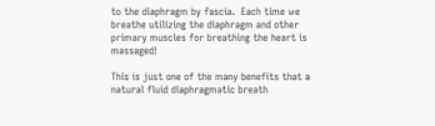to the diaphragm by fascia.  Each time we breathe utilizing the diaphragm and other primary muscles for breathing the heart is massaged!

This is just one of the many benefits that a natural fluid diaphragmatic breath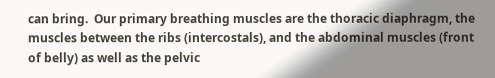can bring.  Our primary breathing muscles are the thoracic diaphragm, the muscles between the ribs (intercostals), and the abdominal muscles (front of belly) as well as the pelvic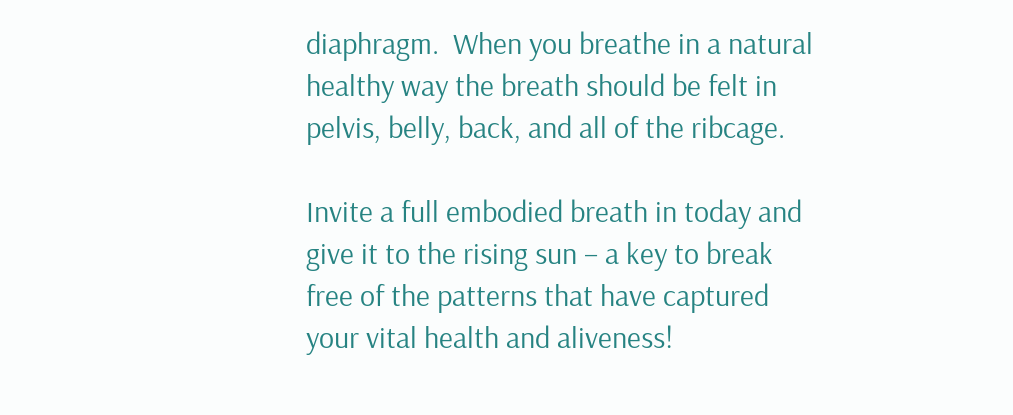diaphragm.  When you breathe in a natural healthy way the breath should be felt in pelvis, belly, back, and all of the ribcage.

Invite a full embodied breath in today and give it to the rising sun – a key to break free of the patterns that have captured your vital health and aliveness!